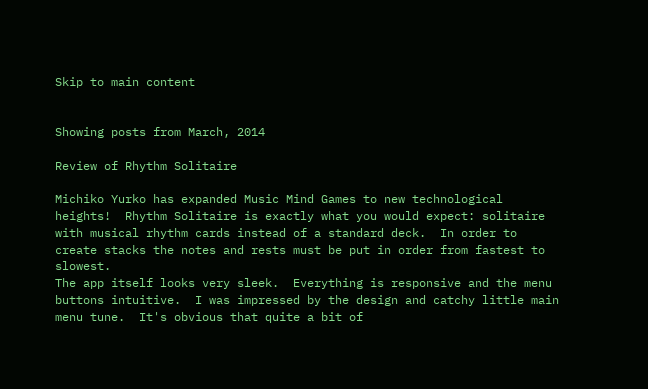Skip to main content


Showing posts from March, 2014

Review of Rhythm Solitaire

Michiko Yurko has expanded Music Mind Games to new technological heights!  Rhythm Solitaire is exactly what you would expect: solitaire with musical rhythm cards instead of a standard deck.  In order to create stacks the notes and rests must be put in order from fastest to slowest.
The app itself looks very sleek.  Everything is responsive and the menu buttons intuitive.  I was impressed by the design and catchy little main menu tune.  It's obvious that quite a bit of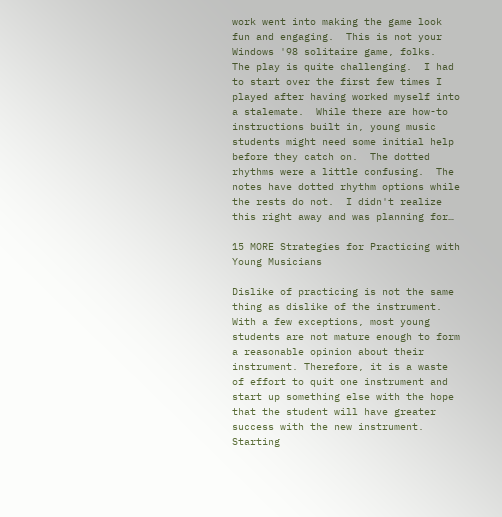work went into making the game look fun and engaging.  This is not your Windows '98 solitaire game, folks.
The play is quite challenging.  I had to start over the first few times I played after having worked myself into a stalemate.  While there are how-to instructions built in, young music students might need some initial help before they catch on.  The dotted rhythms were a little confusing.  The notes have dotted rhythm options while the rests do not.  I didn't realize this right away and was planning for…

15 MORE Strategies for Practicing with Young Musicians

Dislike of practicing is not the same thing as dislike of the instrument. With a few exceptions, most young students are not mature enough to form a reasonable opinion about their instrument. Therefore, it is a waste of effort to quit one instrument and start up something else with the hope that the student will have greater success with the new instrument. Starting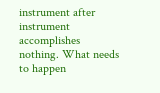instrument after instrument accomplishes nothing. What needs to happen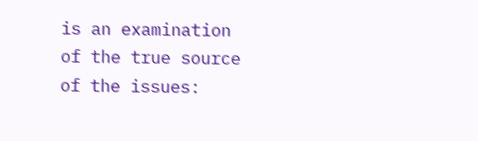is an examination of the true source of the issues: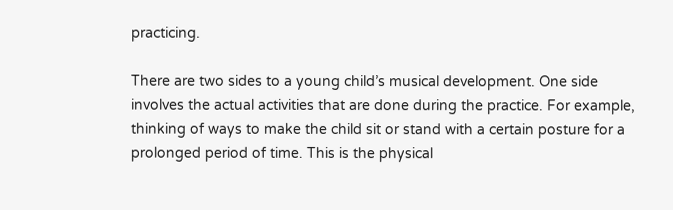practicing.

There are two sides to a young child’s musical development. One side involves the actual activities that are done during the practice. For example, thinking of ways to make the child sit or stand with a certain posture for a prolonged period of time. This is the physical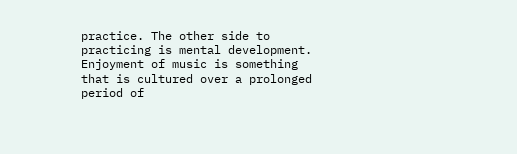practice. The other side to practicing is mental development. Enjoyment of music is something that is cultured over a prolonged period of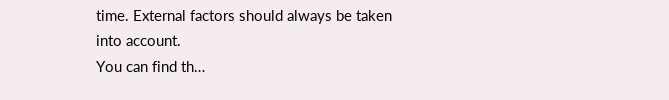time. External factors should always be taken into account.
You can find th…